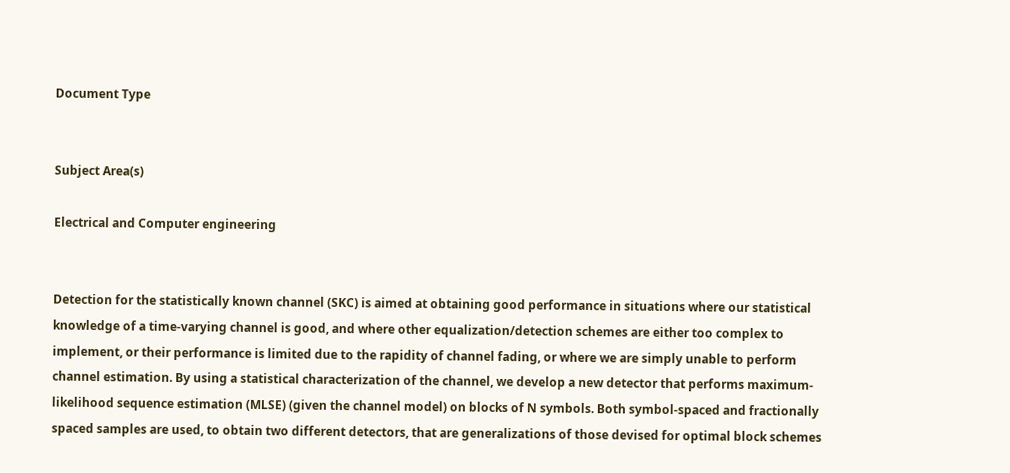Document Type


Subject Area(s)

Electrical and Computer engineering


Detection for the statistically known channel (SKC) is aimed at obtaining good performance in situations where our statistical knowledge of a time-varying channel is good, and where other equalization/detection schemes are either too complex to implement, or their performance is limited due to the rapidity of channel fading, or where we are simply unable to perform channel estimation. By using a statistical characterization of the channel, we develop a new detector that performs maximum-likelihood sequence estimation (MLSE) (given the channel model) on blocks of N symbols. Both symbol-spaced and fractionally spaced samples are used, to obtain two different detectors, that are generalizations of those devised for optimal block schemes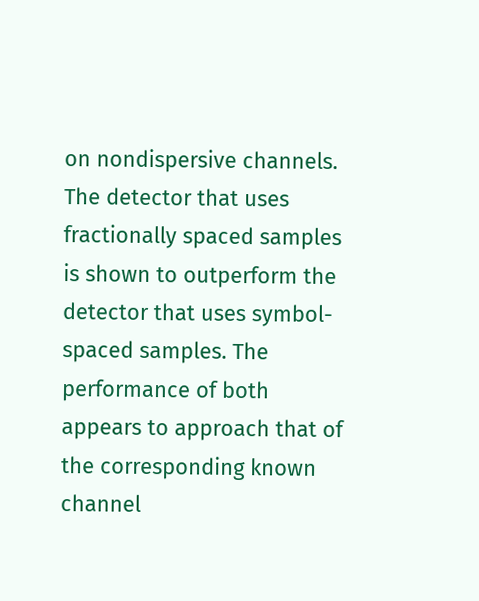on nondispersive channels. The detector that uses fractionally spaced samples is shown to outperform the detector that uses symbol-spaced samples. The performance of both appears to approach that of the corresponding known channel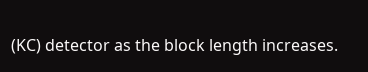(KC) detector as the block length increases.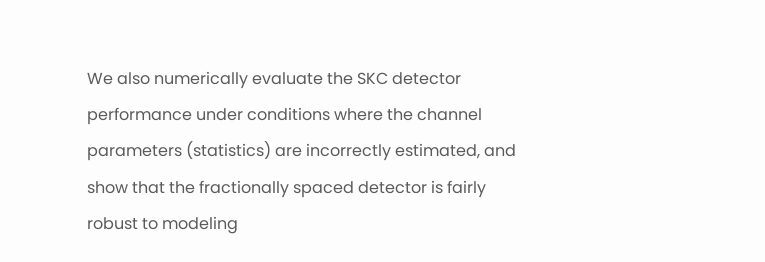We also numerically evaluate the SKC detector performance under conditions where the channel parameters (statistics) are incorrectly estimated, and show that the fractionally spaced detector is fairly robust to modeling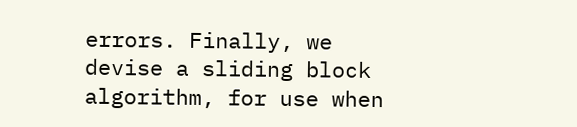errors. Finally, we devise a sliding block algorithm, for use when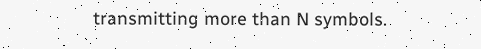transmitting more than N symbols.